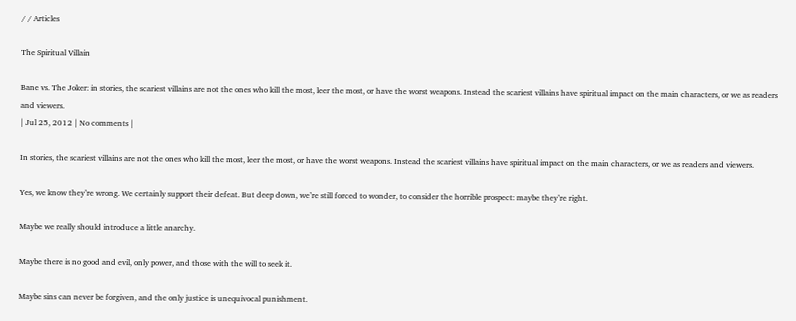/ / Articles

The Spiritual Villain

Bane vs. The Joker: in stories, the scariest villains are not the ones who kill the most, leer the most, or have the worst weapons. Instead the scariest villains have spiritual impact on the main characters, or we as readers and viewers.
| Jul 25, 2012 | No comments |

In stories, the scariest villains are not the ones who kill the most, leer the most, or have the worst weapons. Instead the scariest villains have spiritual impact on the main characters, or we as readers and viewers.

Yes, we know they’re wrong. We certainly support their defeat. But deep down, we’re still forced to wonder, to consider the horrible prospect: maybe they’re right.

Maybe we really should introduce a little anarchy.

Maybe there is no good and evil, only power, and those with the will to seek it.

Maybe sins can never be forgiven, and the only justice is unequivocal punishment.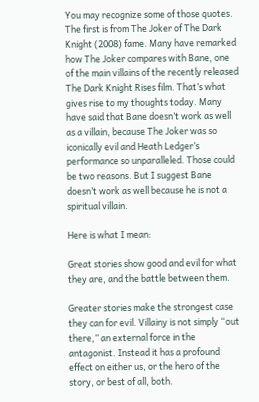You may recognize some of those quotes. The first is from The Joker of The Dark Knight (2008) fame. Many have remarked how The Joker compares with Bane, one of the main villains of the recently released The Dark Knight Rises film. That’s what gives rise to my thoughts today. Many have said that Bane doesn’t work as well as a villain, because The Joker was so iconically evil and Heath Ledger’s performance so unparalleled. Those could be two reasons. But I suggest Bane doesn’t work as well because he is not a spiritual villain.

Here is what I mean:

Great stories show good and evil for what they are, and the battle between them.

Greater stories make the strongest case they can for evil. Villainy is not simply “out there,” an external force in the antagonist. Instead it has a profound effect on either us, or the hero of the story, or best of all, both.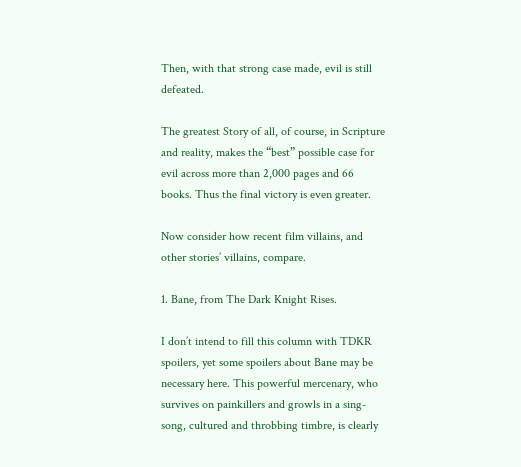Then, with that strong case made, evil is still defeated.

The greatest Story of all, of course, in Scripture and reality, makes the “best” possible case for evil across more than 2,000 pages and 66 books. Thus the final victory is even greater.

Now consider how recent film villains, and other stories’ villains, compare.

1. Bane, from The Dark Knight Rises.

I don’t intend to fill this column with TDKR spoilers, yet some spoilers about Bane may be necessary here. This powerful mercenary, who survives on painkillers and growls in a sing-song, cultured and throbbing timbre, is clearly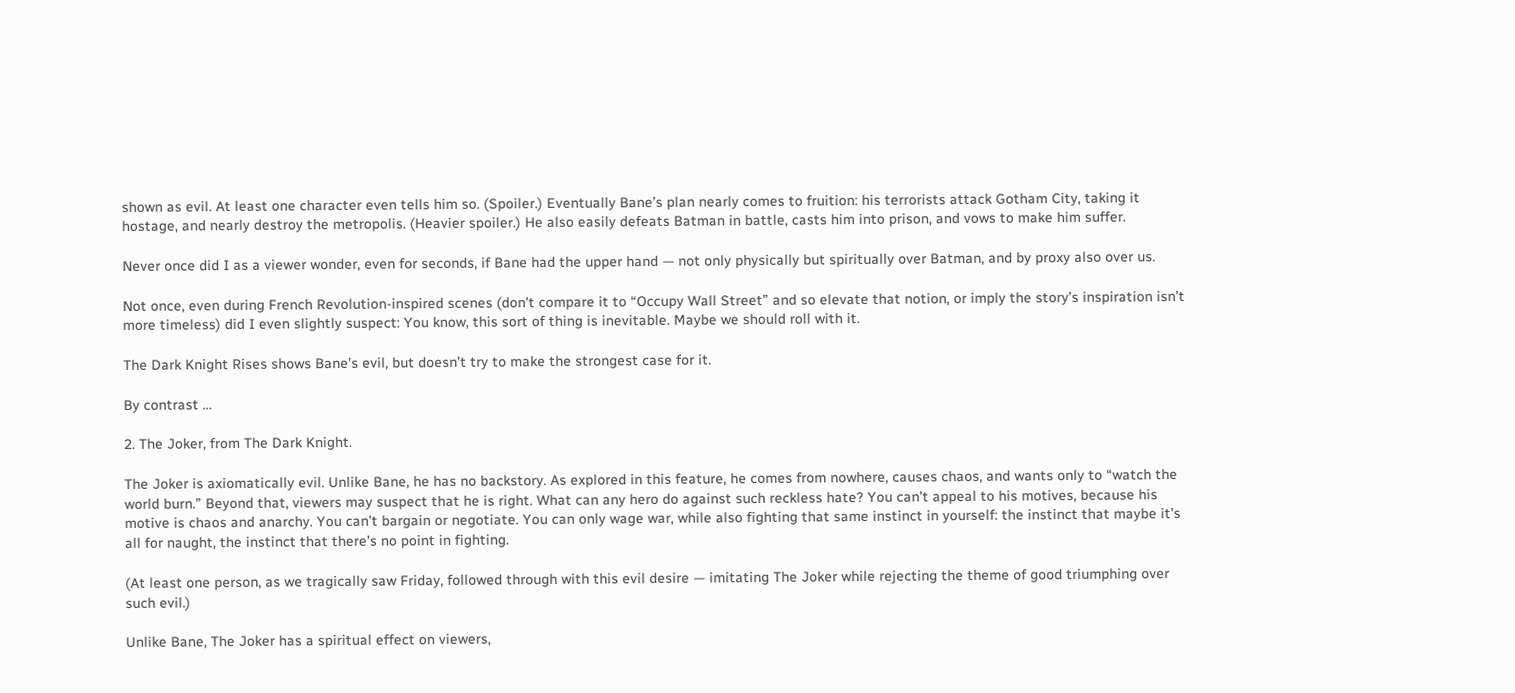shown as evil. At least one character even tells him so. (Spoiler.) Eventually Bane’s plan nearly comes to fruition: his terrorists attack Gotham City, taking it hostage, and nearly destroy the metropolis. (Heavier spoiler.) He also easily defeats Batman in battle, casts him into prison, and vows to make him suffer.

Never once did I as a viewer wonder, even for seconds, if Bane had the upper hand — not only physically but spiritually over Batman, and by proxy also over us.

Not once, even during French Revolution-inspired scenes (don’t compare it to “Occupy Wall Street” and so elevate that notion, or imply the story’s inspiration isn’t more timeless) did I even slightly suspect: You know, this sort of thing is inevitable. Maybe we should roll with it.

The Dark Knight Rises shows Bane’s evil, but doesn’t try to make the strongest case for it.

By contrast …

2. The Joker, from The Dark Knight.

The Joker is axiomatically evil. Unlike Bane, he has no backstory. As explored in this feature, he comes from nowhere, causes chaos, and wants only to “watch the world burn.” Beyond that, viewers may suspect that he is right. What can any hero do against such reckless hate? You can’t appeal to his motives, because his motive is chaos and anarchy. You can’t bargain or negotiate. You can only wage war, while also fighting that same instinct in yourself: the instinct that maybe it’s all for naught, the instinct that there’s no point in fighting.

(At least one person, as we tragically saw Friday, followed through with this evil desire — imitating The Joker while rejecting the theme of good triumphing over such evil.)

Unlike Bane, The Joker has a spiritual effect on viewers,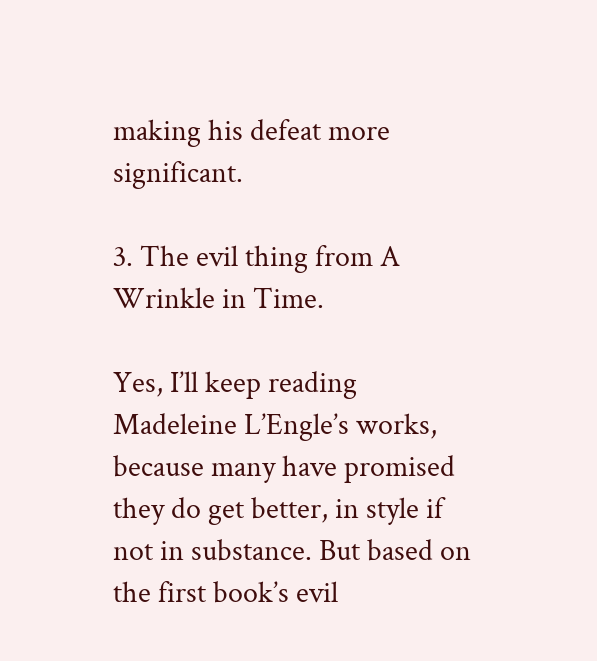making his defeat more significant.

3. The evil thing from A Wrinkle in Time.

Yes, I’ll keep reading Madeleine L’Engle’s works, because many have promised they do get better, in style if not in substance. But based on the first book’s evil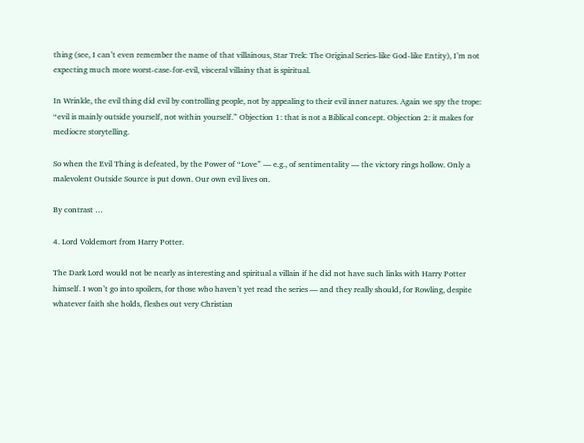thing (see, I can’t even remember the name of that villainous, Star Trek: The Original Series-like God-like Entity), I’m not expecting much more worst-case-for-evil, visceral villainy that is spiritual.

In Wrinkle, the evil thing did evil by controlling people, not by appealing to their evil inner natures. Again we spy the trope: “evil is mainly outside yourself, not within yourself.” Objection 1: that is not a Biblical concept. Objection 2: it makes for mediocre storytelling.

So when the Evil Thing is defeated, by the Power of “Love” — e.g., of sentimentality — the victory rings hollow. Only a malevolent Outside Source is put down. Our own evil lives on.

By contrast …

4. Lord Voldemort from Harry Potter.

The Dark Lord would not be nearly as interesting and spiritual a villain if he did not have such links with Harry Potter himself. I won’t go into spoilers, for those who haven’t yet read the series — and they really should, for Rowling, despite whatever faith she holds, fleshes out very Christian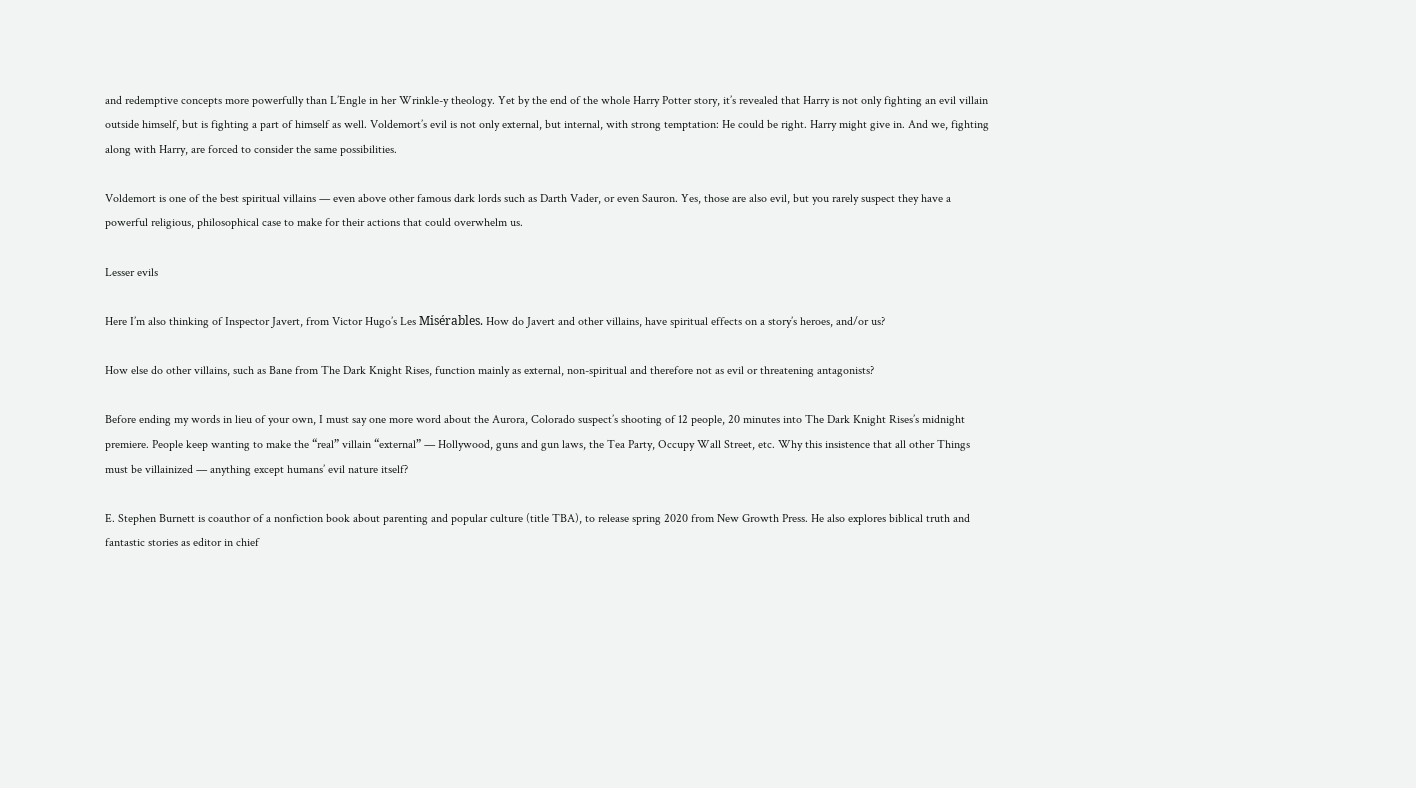and redemptive concepts more powerfully than L’Engle in her Wrinkle-y theology. Yet by the end of the whole Harry Potter story, it’s revealed that Harry is not only fighting an evil villain outside himself, but is fighting a part of himself as well. Voldemort’s evil is not only external, but internal, with strong temptation: He could be right. Harry might give in. And we, fighting along with Harry, are forced to consider the same possibilities.

Voldemort is one of the best spiritual villains — even above other famous dark lords such as Darth Vader, or even Sauron. Yes, those are also evil, but you rarely suspect they have a powerful religious, philosophical case to make for their actions that could overwhelm us.

Lesser evils

Here I’m also thinking of Inspector Javert, from Victor Hugo’s Les Misérables. How do Javert and other villains, have spiritual effects on a story’s heroes, and/or us?

How else do other villains, such as Bane from The Dark Knight Rises, function mainly as external, non-spiritual and therefore not as evil or threatening antagonists?

Before ending my words in lieu of your own, I must say one more word about the Aurora, Colorado suspect’s shooting of 12 people, 20 minutes into The Dark Knight Rises’s midnight premiere. People keep wanting to make the “real” villain “external” — Hollywood, guns and gun laws, the Tea Party, Occupy Wall Street, etc. Why this insistence that all other Things must be villainized — anything except humans’ evil nature itself?

E. Stephen Burnett is coauthor of a nonfiction book about parenting and popular culture (title TBA), to release spring 2020 from New Growth Press. He also explores biblical truth and fantastic stories as editor in chief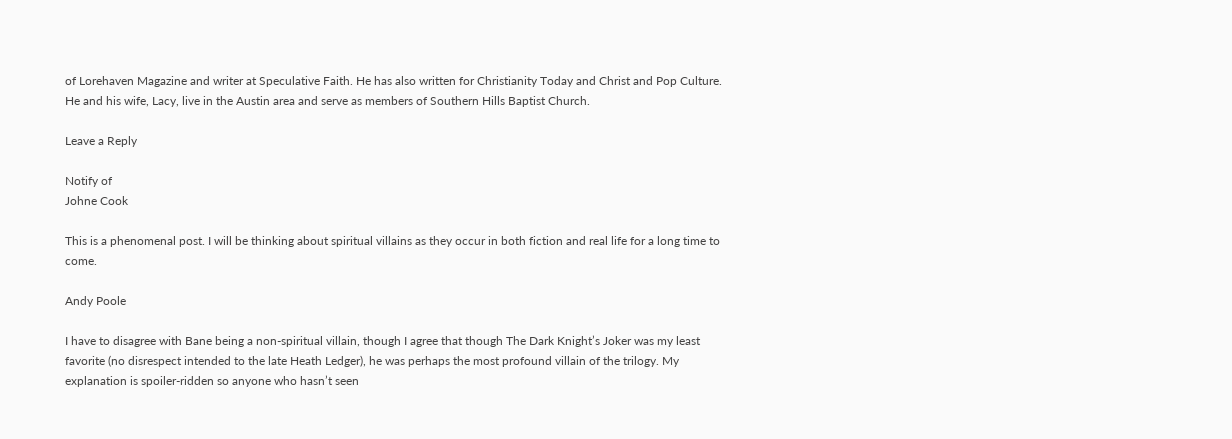of Lorehaven Magazine and writer at Speculative Faith. He has also written for Christianity Today and Christ and Pop Culture. He and his wife, Lacy, live in the Austin area and serve as members of Southern Hills Baptist Church.

Leave a Reply

Notify of
Johne Cook

This is a phenomenal post. I will be thinking about spiritual villains as they occur in both fiction and real life for a long time to come.

Andy Poole

I have to disagree with Bane being a non-spiritual villain, though I agree that though The Dark Knight’s Joker was my least favorite (no disrespect intended to the late Heath Ledger), he was perhaps the most profound villain of the trilogy. My explanation is spoiler-ridden so anyone who hasn’t seen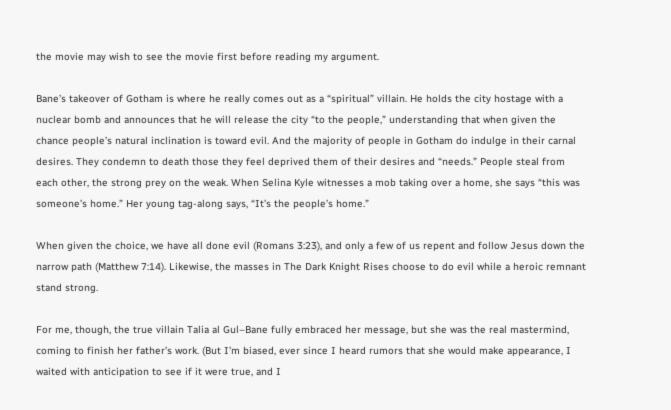the movie may wish to see the movie first before reading my argument.

Bane’s takeover of Gotham is where he really comes out as a “spiritual” villain. He holds the city hostage with a nuclear bomb and announces that he will release the city “to the people,” understanding that when given the chance people’s natural inclination is toward evil. And the majority of people in Gotham do indulge in their carnal desires. They condemn to death those they feel deprived them of their desires and “needs.” People steal from each other, the strong prey on the weak. When Selina Kyle witnesses a mob taking over a home, she says “this was someone’s home.” Her young tag-along says, “It’s the people’s home.”

When given the choice, we have all done evil (Romans 3:23), and only a few of us repent and follow Jesus down the narrow path (Matthew 7:14). Likewise, the masses in The Dark Knight Rises choose to do evil while a heroic remnant stand strong.

For me, though, the true villain Talia al Gul–Bane fully embraced her message, but she was the real mastermind, coming to finish her father’s work. (But I’m biased, ever since I heard rumors that she would make appearance, I waited with anticipation to see if it were true, and I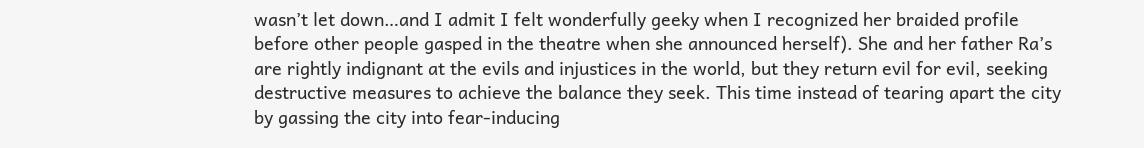wasn’t let down…and I admit I felt wonderfully geeky when I recognized her braided profile before other people gasped in the theatre when she announced herself). She and her father Ra’s are rightly indignant at the evils and injustices in the world, but they return evil for evil, seeking destructive measures to achieve the balance they seek. This time instead of tearing apart the city by gassing the city into fear-inducing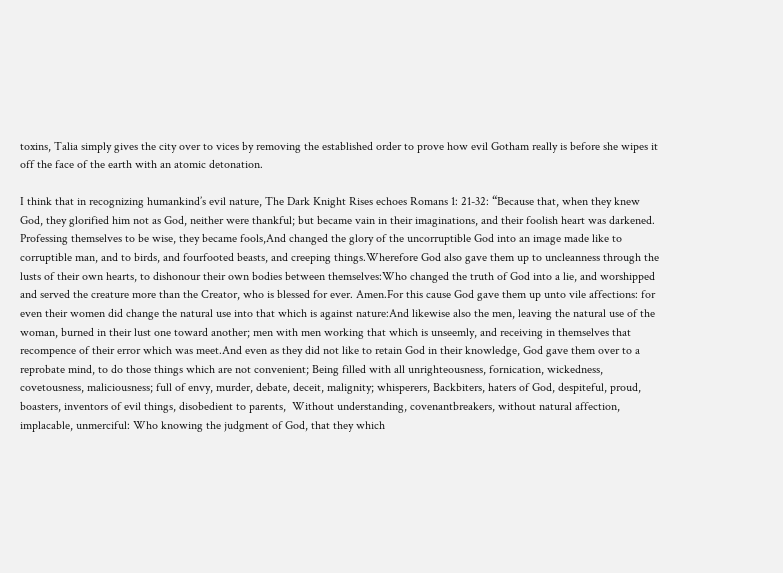toxins, Talia simply gives the city over to vices by removing the established order to prove how evil Gotham really is before she wipes it off the face of the earth with an atomic detonation.

I think that in recognizing humankind’s evil nature, The Dark Knight Rises echoes Romans 1: 21-32: “Because that, when they knew God, they glorified him not as God, neither were thankful; but became vain in their imaginations, and their foolish heart was darkened. Professing themselves to be wise, they became fools,And changed the glory of the uncorruptible God into an image made like to corruptible man, and to birds, and fourfooted beasts, and creeping things.Wherefore God also gave them up to uncleanness through the lusts of their own hearts, to dishonour their own bodies between themselves:Who changed the truth of God into a lie, and worshipped and served the creature more than the Creator, who is blessed for ever. Amen.For this cause God gave them up unto vile affections: for even their women did change the natural use into that which is against nature:And likewise also the men, leaving the natural use of the woman, burned in their lust one toward another; men with men working that which is unseemly, and receiving in themselves that recompence of their error which was meet.And even as they did not like to retain God in their knowledge, God gave them over to a reprobate mind, to do those things which are not convenient; Being filled with all unrighteousness, fornication, wickedness, covetousness, maliciousness; full of envy, murder, debate, deceit, malignity; whisperers, Backbiters, haters of God, despiteful, proud, boasters, inventors of evil things, disobedient to parents,  Without understanding, covenantbreakers, without natural affection, implacable, unmerciful: Who knowing the judgment of God, that they which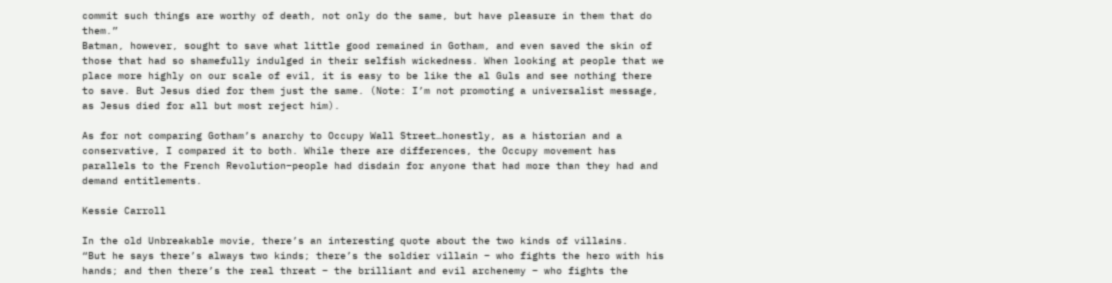commit such things are worthy of death, not only do the same, but have pleasure in them that do them.”
Batman, however, sought to save what little good remained in Gotham, and even saved the skin of those that had so shamefully indulged in their selfish wickedness. When looking at people that we place more highly on our scale of evil, it is easy to be like the al Guls and see nothing there to save. But Jesus died for them just the same. (Note: I’m not promoting a universalist message, as Jesus died for all but most reject him).

As for not comparing Gotham’s anarchy to Occupy Wall Street…honestly, as a historian and a conservative, I compared it to both. While there are differences, the Occupy movement has parallels to the French Revolution–people had disdain for anyone that had more than they had and demand entitlements.

Kessie Carroll

In the old Unbreakable movie, there’s an interesting quote about the two kinds of villains.
“But he says there’s always two kinds; there’s the soldier villain – who fights the hero with his hands; and then there’s the real threat – the brilliant and evil archenemy – who fights the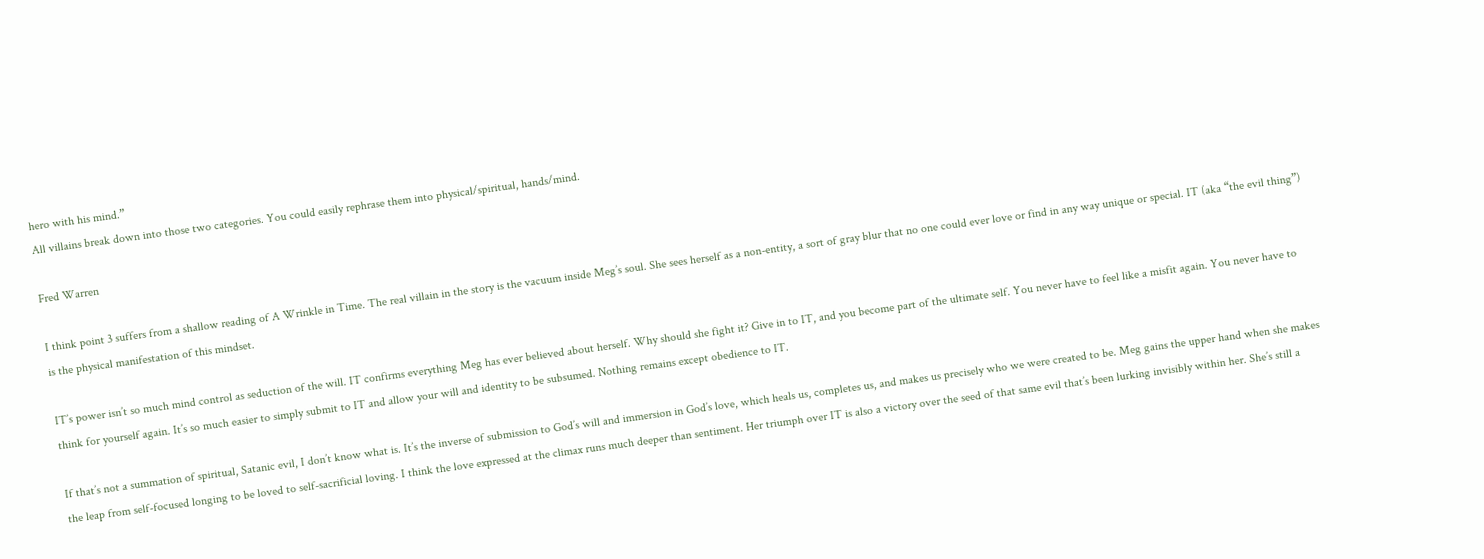hero with his mind.”
All villains break down into those two categories. You could easily rephrase them into physical/spiritual, hands/mind.

Fred Warren

I think point 3 suffers from a shallow reading of A Wrinkle in Time. The real villain in the story is the vacuum inside Meg’s soul. She sees herself as a non-entity, a sort of gray blur that no one could ever love or find in any way unique or special. IT (aka “the evil thing”) is the physical manifestation of this mindset.

IT’s power isn’t so much mind control as seduction of the will. IT confirms everything Meg has ever believed about herself. Why should she fight it? Give in to IT, and you become part of the ultimate self. You never have to feel like a misfit again. You never have to think for yourself again. It’s so much easier to simply submit to IT and allow your will and identity to be subsumed. Nothing remains except obedience to IT.

If that’s not a summation of spiritual, Satanic evil, I don’t know what is. It’s the inverse of submission to God’s will and immersion in God’s love, which heals us, completes us, and makes us precisely who we were created to be. Meg gains the upper hand when she makes the leap from self-focused longing to be loved to self-sacrificial loving. I think the love expressed at the climax runs much deeper than sentiment. Her triumph over IT is also a victory over the seed of that same evil that’s been lurking invisibly within her. She’s still a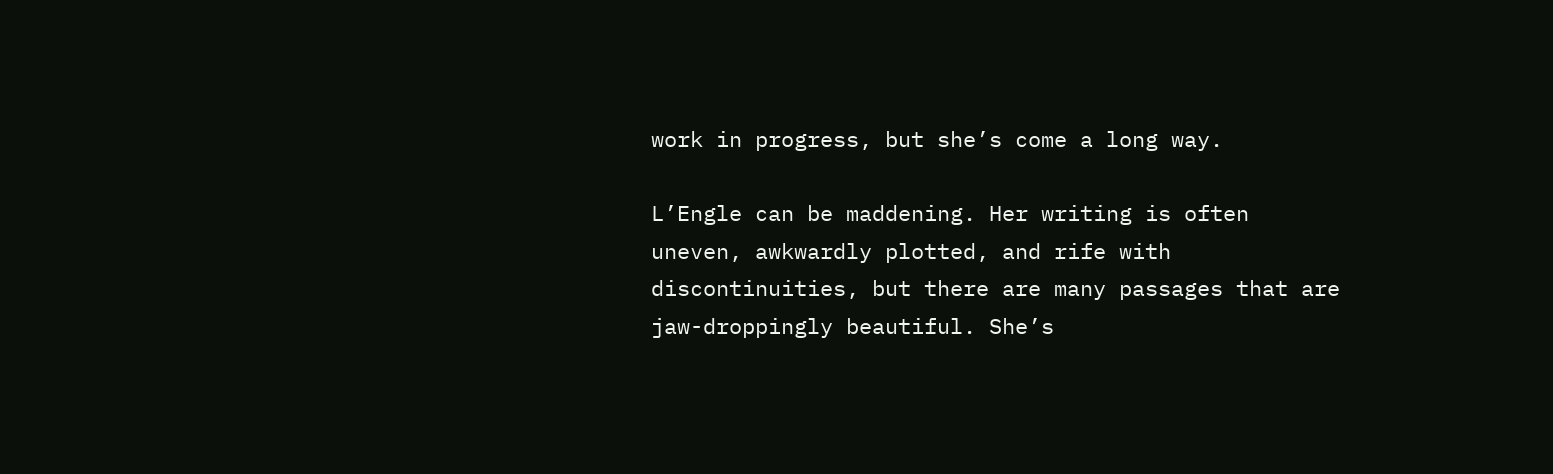work in progress, but she’s come a long way.

L’Engle can be maddening. Her writing is often uneven, awkwardly plotted, and rife with discontinuities, but there are many passages that are jaw-droppingly beautiful. She’s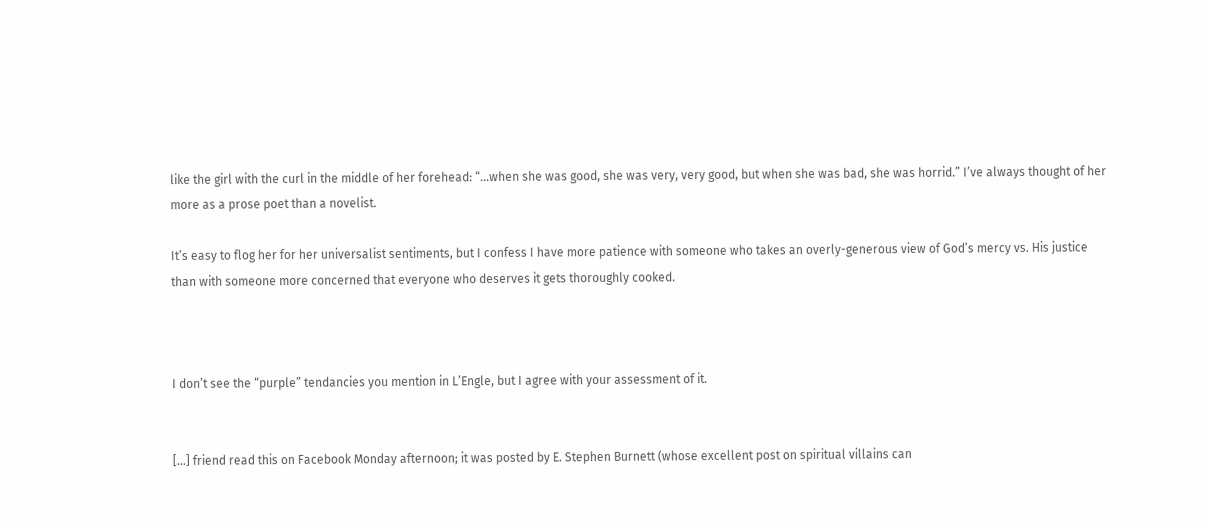like the girl with the curl in the middle of her forehead: “…when she was good, she was very, very good, but when she was bad, she was horrid.” I’ve always thought of her more as a prose poet than a novelist.

It’s easy to flog her for her universalist sentiments, but I confess I have more patience with someone who takes an overly-generous view of God’s mercy vs. His justice than with someone more concerned that everyone who deserves it gets thoroughly cooked.



I don’t see the “purple” tendancies you mention in L’Engle, but I agree with your assessment of it.


[…] friend read this on Facebook Monday afternoon; it was posted by E. Stephen Burnett (whose excellent post on spiritual villains can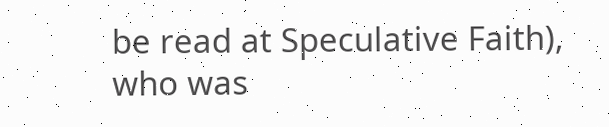be read at Speculative Faith), who was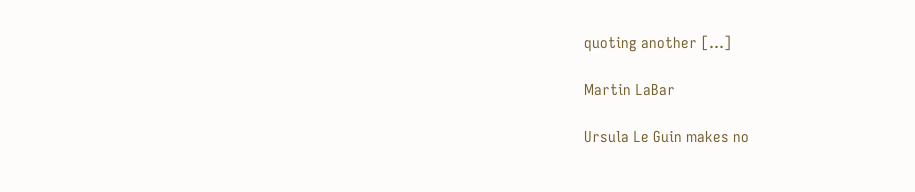quoting another […]

Martin LaBar

Ursula Le Guin makes no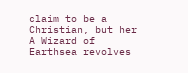claim to be a Christian, but her A Wizard of Earthsea revolves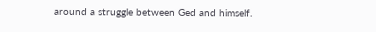around a struggle between Ged and himself.